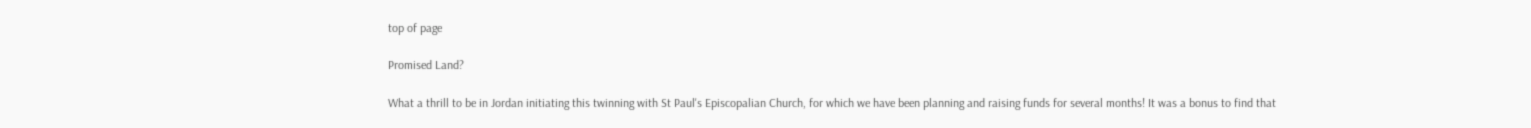top of page

Promised Land?

What a thrill to be in Jordan initiating this twinning with St Paul's Episcopalian Church, for which we have been planning and raising funds for several months! It was a bonus to find that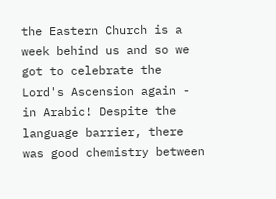the Eastern Church is a week behind us and so we got to celebrate the Lord's Ascension again - in Arabic! Despite the language barrier, there was good chemistry between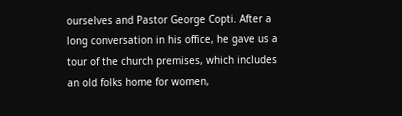ourselves and Pastor George Copti. After a long conversation in his office, he gave us a tour of the church premises, which includes an old folks home for women,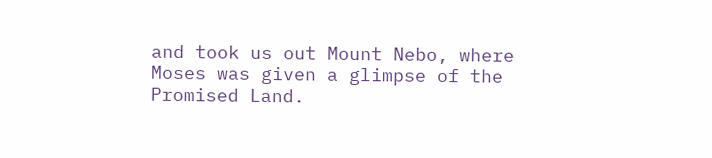and took us out Mount Nebo, where Moses was given a glimpse of the Promised Land.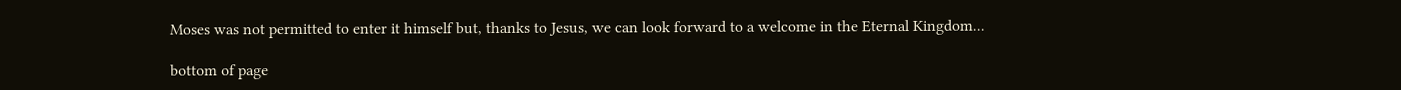Moses was not permitted to enter it himself but, thanks to Jesus, we can look forward to a welcome in the Eternal Kingdom...

bottom of page